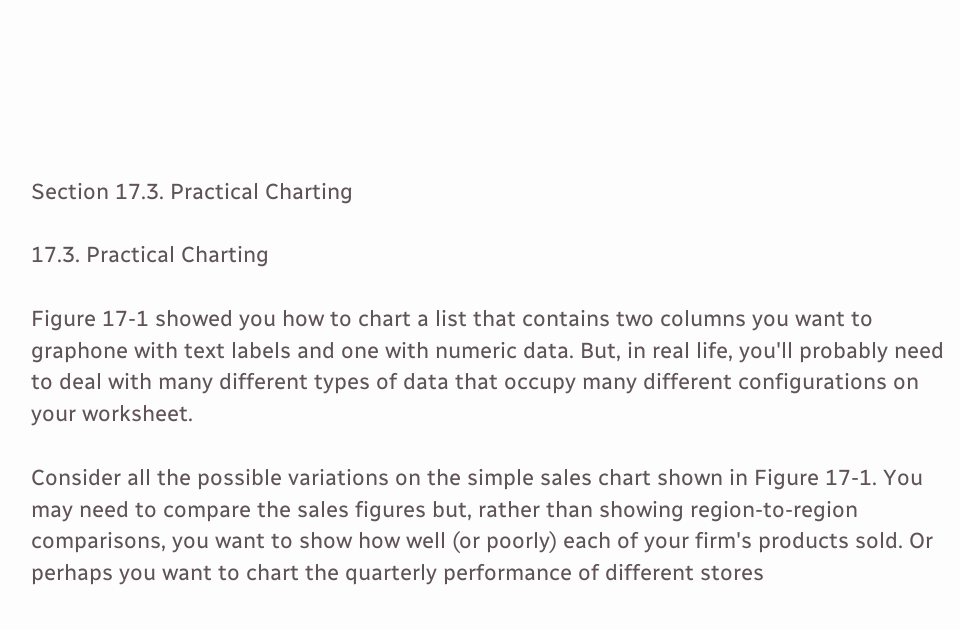Section 17.3. Practical Charting

17.3. Practical Charting

Figure 17-1 showed you how to chart a list that contains two columns you want to graphone with text labels and one with numeric data. But, in real life, you'll probably need to deal with many different types of data that occupy many different configurations on your worksheet.

Consider all the possible variations on the simple sales chart shown in Figure 17-1. You may need to compare the sales figures but, rather than showing region-to-region comparisons, you want to show how well (or poorly) each of your firm's products sold. Or perhaps you want to chart the quarterly performance of different stores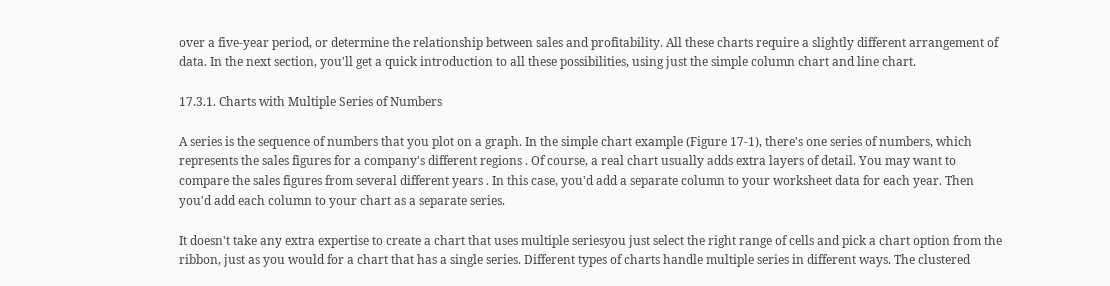over a five-year period, or determine the relationship between sales and profitability. All these charts require a slightly different arrangement of data. In the next section, you'll get a quick introduction to all these possibilities, using just the simple column chart and line chart.

17.3.1. Charts with Multiple Series of Numbers

A series is the sequence of numbers that you plot on a graph. In the simple chart example (Figure 17-1), there's one series of numbers, which represents the sales figures for a company's different regions . Of course, a real chart usually adds extra layers of detail. You may want to compare the sales figures from several different years . In this case, you'd add a separate column to your worksheet data for each year. Then you'd add each column to your chart as a separate series.

It doesn't take any extra expertise to create a chart that uses multiple seriesyou just select the right range of cells and pick a chart option from the ribbon, just as you would for a chart that has a single series. Different types of charts handle multiple series in different ways. The clustered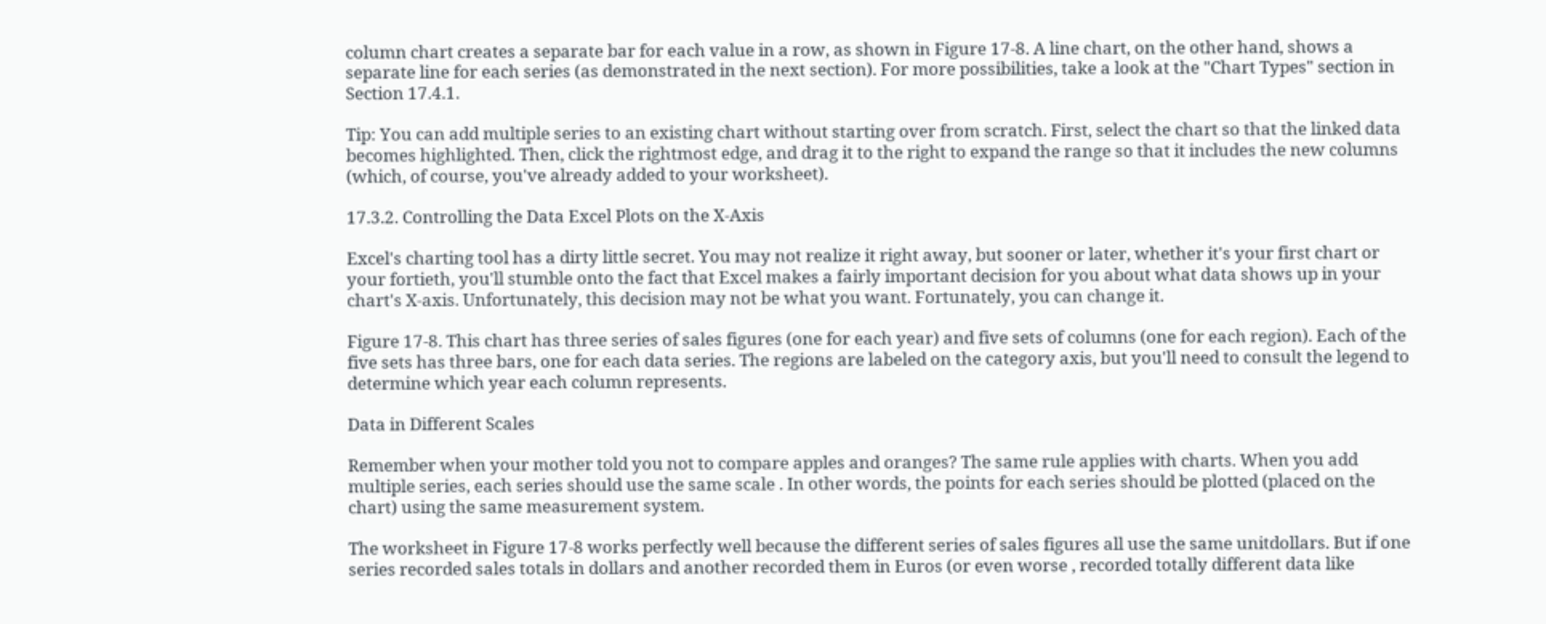column chart creates a separate bar for each value in a row, as shown in Figure 17-8. A line chart, on the other hand, shows a separate line for each series (as demonstrated in the next section). For more possibilities, take a look at the "Chart Types" section in Section 17.4.1.

Tip: You can add multiple series to an existing chart without starting over from scratch. First, select the chart so that the linked data becomes highlighted. Then, click the rightmost edge, and drag it to the right to expand the range so that it includes the new columns (which, of course, you've already added to your worksheet).

17.3.2. Controlling the Data Excel Plots on the X-Axis

Excel's charting tool has a dirty little secret. You may not realize it right away, but sooner or later, whether it's your first chart or your fortieth, you'll stumble onto the fact that Excel makes a fairly important decision for you about what data shows up in your chart's X-axis. Unfortunately, this decision may not be what you want. Fortunately, you can change it.

Figure 17-8. This chart has three series of sales figures (one for each year) and five sets of columns (one for each region). Each of the five sets has three bars, one for each data series. The regions are labeled on the category axis, but you'll need to consult the legend to determine which year each column represents.

Data in Different Scales

Remember when your mother told you not to compare apples and oranges? The same rule applies with charts. When you add multiple series, each series should use the same scale . In other words, the points for each series should be plotted (placed on the chart) using the same measurement system.

The worksheet in Figure 17-8 works perfectly well because the different series of sales figures all use the same unitdollars. But if one series recorded sales totals in dollars and another recorded them in Euros (or even worse , recorded totally different data like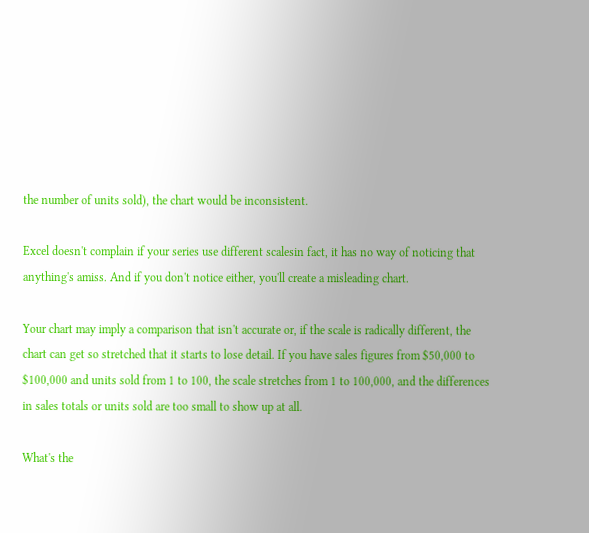the number of units sold), the chart would be inconsistent.

Excel doesn't complain if your series use different scalesin fact, it has no way of noticing that anything's amiss. And if you don't notice either, you'll create a misleading chart.

Your chart may imply a comparison that isn't accurate or, if the scale is radically different, the chart can get so stretched that it starts to lose detail. If you have sales figures from $50,000 to $100,000 and units sold from 1 to 100, the scale stretches from 1 to 100,000, and the differences in sales totals or units sold are too small to show up at all.

What's the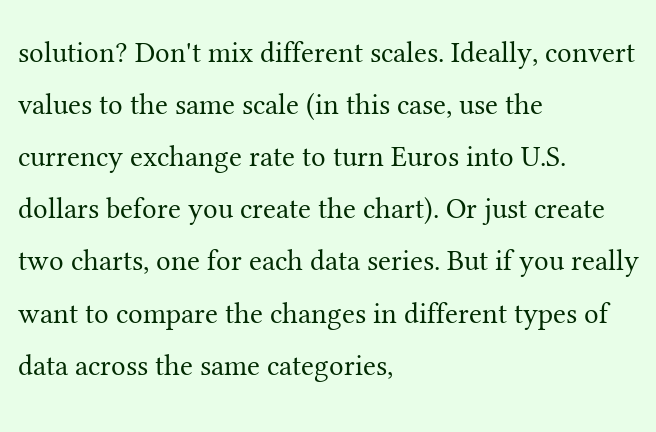solution? Don't mix different scales. Ideally, convert values to the same scale (in this case, use the currency exchange rate to turn Euros into U.S. dollars before you create the chart). Or just create two charts, one for each data series. But if you really want to compare the changes in different types of data across the same categories,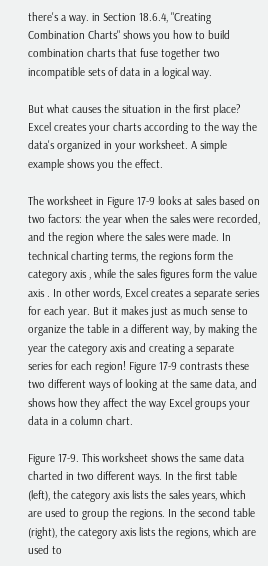there's a way. in Section 18.6.4, "Creating Combination Charts" shows you how to build combination charts that fuse together two incompatible sets of data in a logical way.

But what causes the situation in the first place? Excel creates your charts according to the way the data's organized in your worksheet. A simple example shows you the effect.

The worksheet in Figure 17-9 looks at sales based on two factors: the year when the sales were recorded, and the region where the sales were made. In technical charting terms, the regions form the category axis , while the sales figures form the value axis . In other words, Excel creates a separate series for each year. But it makes just as much sense to organize the table in a different way, by making the year the category axis and creating a separate series for each region! Figure 17-9 contrasts these two different ways of looking at the same data, and shows how they affect the way Excel groups your data in a column chart.

Figure 17-9. This worksheet shows the same data charted in two different ways. In the first table (left), the category axis lists the sales years, which are used to group the regions. In the second table (right), the category axis lists the regions, which are used to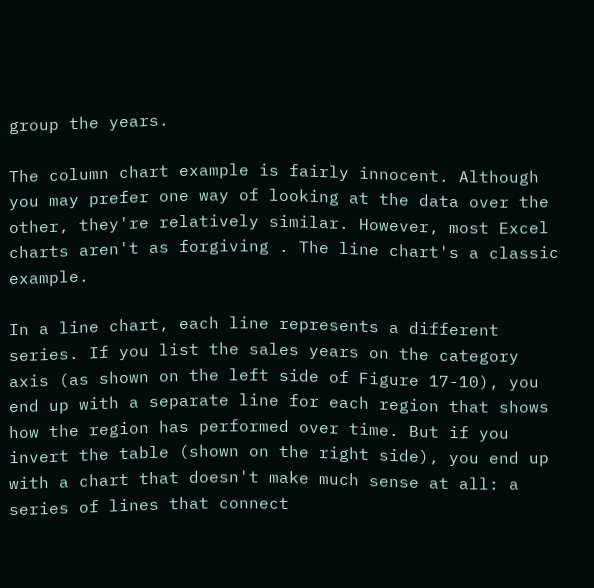group the years.

The column chart example is fairly innocent. Although you may prefer one way of looking at the data over the other, they're relatively similar. However, most Excel charts aren't as forgiving . The line chart's a classic example.

In a line chart, each line represents a different series. If you list the sales years on the category axis (as shown on the left side of Figure 17-10), you end up with a separate line for each region that shows how the region has performed over time. But if you invert the table (shown on the right side), you end up with a chart that doesn't make much sense at all: a series of lines that connect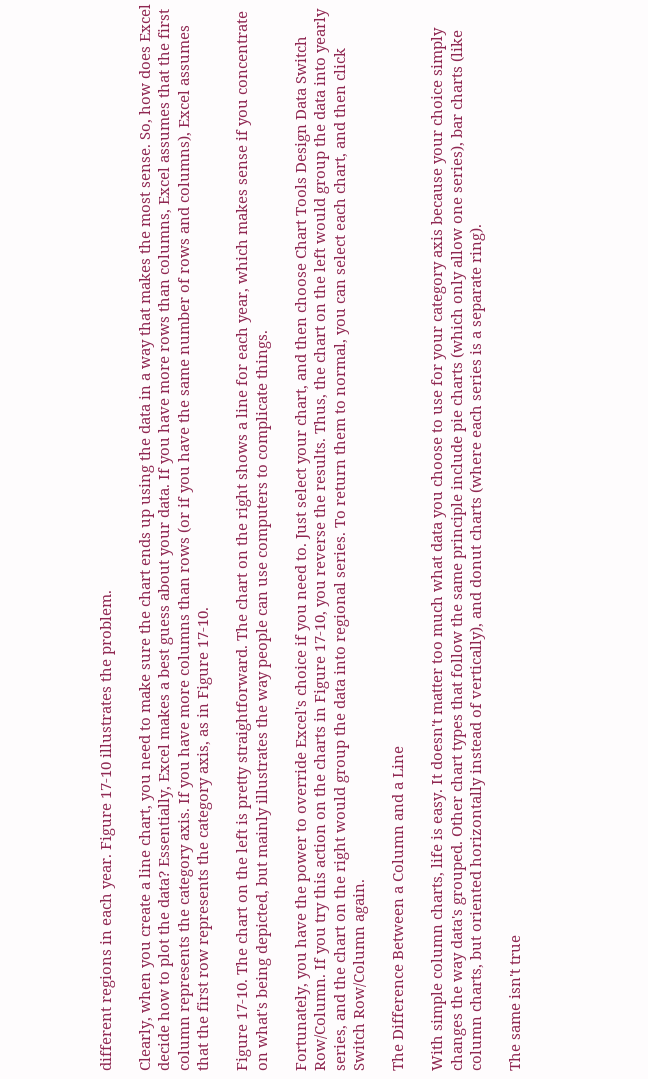different regions in each year. Figure 17-10 illustrates the problem.

Clearly, when you create a line chart, you need to make sure the chart ends up using the data in a way that makes the most sense. So, how does Excel decide how to plot the data? Essentially, Excel makes a best guess about your data. If you have more rows than columns, Excel assumes that the first column represents the category axis. If you have more columns than rows (or if you have the same number of rows and columns), Excel assumes that the first row represents the category axis, as in Figure 17-10.

Figure 17-10. The chart on the left is pretty straightforward. The chart on the right shows a line for each year, which makes sense if you concentrate on what's being depicted, but mainly illustrates the way people can use computers to complicate things.

Fortunately, you have the power to override Excel's choice if you need to. Just select your chart, and then choose Chart Tools Design Data Switch Row/Column. If you try this action on the charts in Figure 17-10, you reverse the results. Thus, the chart on the left would group the data into yearly series, and the chart on the right would group the data into regional series. To return them to normal, you can select each chart, and then click Switch Row/Column again.

The Difference Between a Column and a Line

With simple column charts, life is easy. It doesn't matter too much what data you choose to use for your category axis because your choice simply changes the way data's grouped. Other chart types that follow the same principle include pie charts (which only allow one series), bar charts (like column charts, but oriented horizontally instead of vertically), and donut charts (where each series is a separate ring).

The same isn't true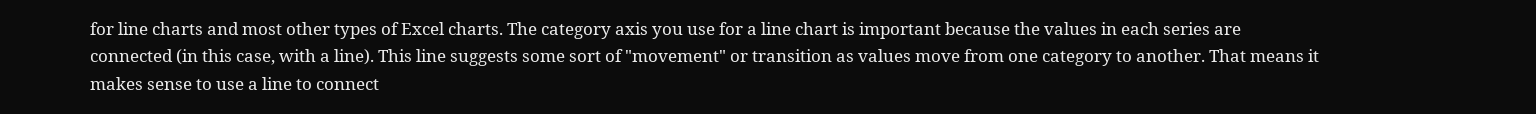for line charts and most other types of Excel charts. The category axis you use for a line chart is important because the values in each series are connected (in this case, with a line). This line suggests some sort of "movement" or transition as values move from one category to another. That means it makes sense to use a line to connect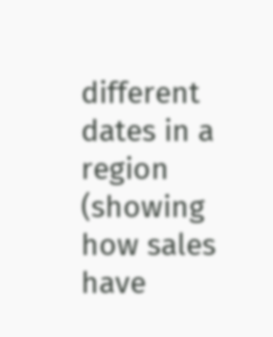different dates in a region (showing how sales have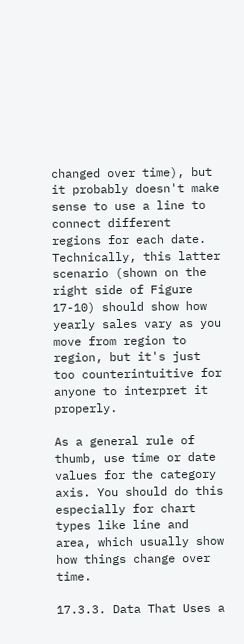changed over time), but it probably doesn't make sense to use a line to connect different regions for each date. Technically, this latter scenario (shown on the right side of Figure 17-10) should show how yearly sales vary as you move from region to region, but it's just too counterintuitive for anyone to interpret it properly.

As a general rule of thumb, use time or date values for the category axis. You should do this especially for chart types like line and area, which usually show how things change over time.

17.3.3. Data That Uses a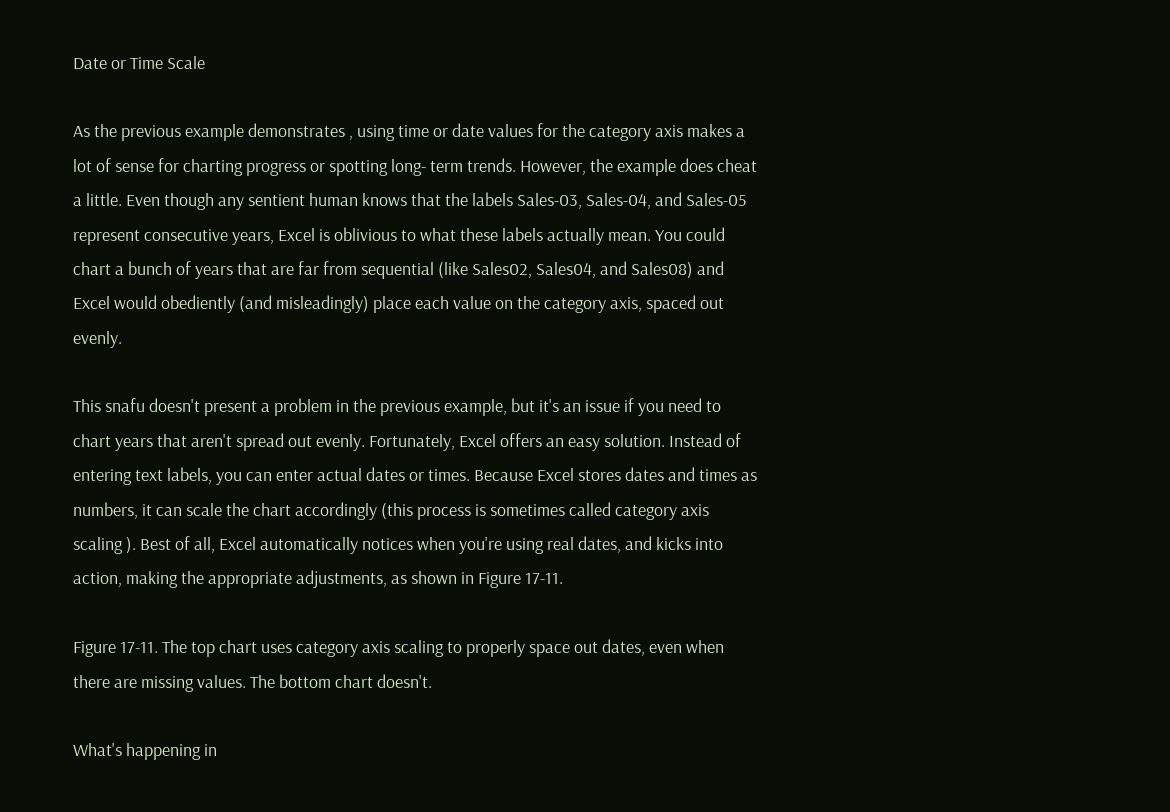Date or Time Scale

As the previous example demonstrates , using time or date values for the category axis makes a lot of sense for charting progress or spotting long- term trends. However, the example does cheat a little. Even though any sentient human knows that the labels Sales-03, Sales-04, and Sales-05 represent consecutive years, Excel is oblivious to what these labels actually mean. You could chart a bunch of years that are far from sequential (like Sales02, Sales04, and Sales08) and Excel would obediently (and misleadingly) place each value on the category axis, spaced out evenly.

This snafu doesn't present a problem in the previous example, but it's an issue if you need to chart years that aren't spread out evenly. Fortunately, Excel offers an easy solution. Instead of entering text labels, you can enter actual dates or times. Because Excel stores dates and times as numbers, it can scale the chart accordingly (this process is sometimes called category axis scaling ). Best of all, Excel automatically notices when you're using real dates, and kicks into action, making the appropriate adjustments, as shown in Figure 17-11.

Figure 17-11. The top chart uses category axis scaling to properly space out dates, even when there are missing values. The bottom chart doesn't.

What's happening in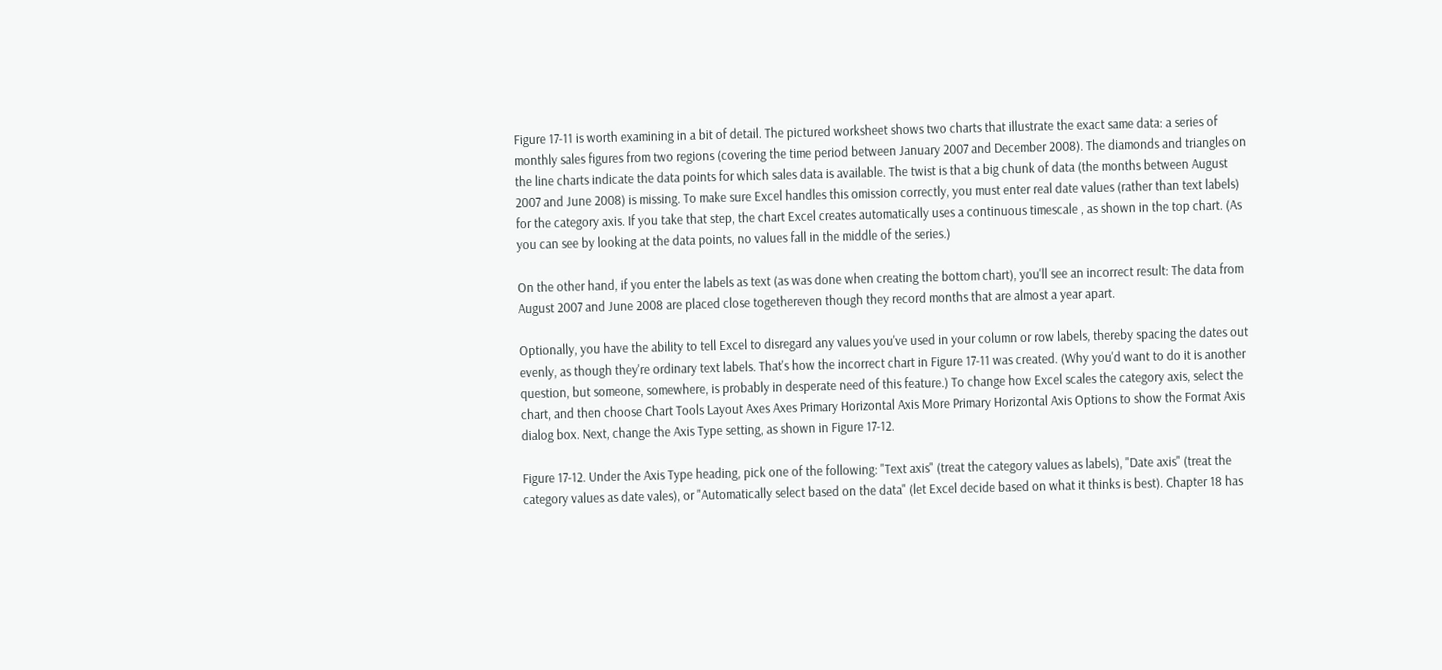Figure 17-11 is worth examining in a bit of detail. The pictured worksheet shows two charts that illustrate the exact same data: a series of monthly sales figures from two regions (covering the time period between January 2007 and December 2008). The diamonds and triangles on the line charts indicate the data points for which sales data is available. The twist is that a big chunk of data (the months between August 2007 and June 2008) is missing. To make sure Excel handles this omission correctly, you must enter real date values (rather than text labels) for the category axis. If you take that step, the chart Excel creates automatically uses a continuous timescale , as shown in the top chart. (As you can see by looking at the data points, no values fall in the middle of the series.)

On the other hand, if you enter the labels as text (as was done when creating the bottom chart), you'll see an incorrect result: The data from August 2007 and June 2008 are placed close togethereven though they record months that are almost a year apart.

Optionally, you have the ability to tell Excel to disregard any values you've used in your column or row labels, thereby spacing the dates out evenly, as though they're ordinary text labels. That's how the incorrect chart in Figure 17-11 was created. (Why you'd want to do it is another question, but someone, somewhere, is probably in desperate need of this feature.) To change how Excel scales the category axis, select the chart, and then choose Chart Tools Layout Axes Axes Primary Horizontal Axis More Primary Horizontal Axis Options to show the Format Axis dialog box. Next, change the Axis Type setting, as shown in Figure 17-12.

Figure 17-12. Under the Axis Type heading, pick one of the following: "Text axis" (treat the category values as labels), "Date axis" (treat the category values as date vales), or "Automatically select based on the data" (let Excel decide based on what it thinks is best). Chapter 18 has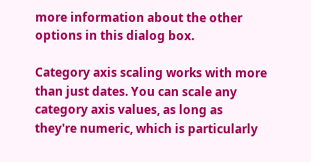more information about the other options in this dialog box.

Category axis scaling works with more than just dates. You can scale any category axis values, as long as they're numeric, which is particularly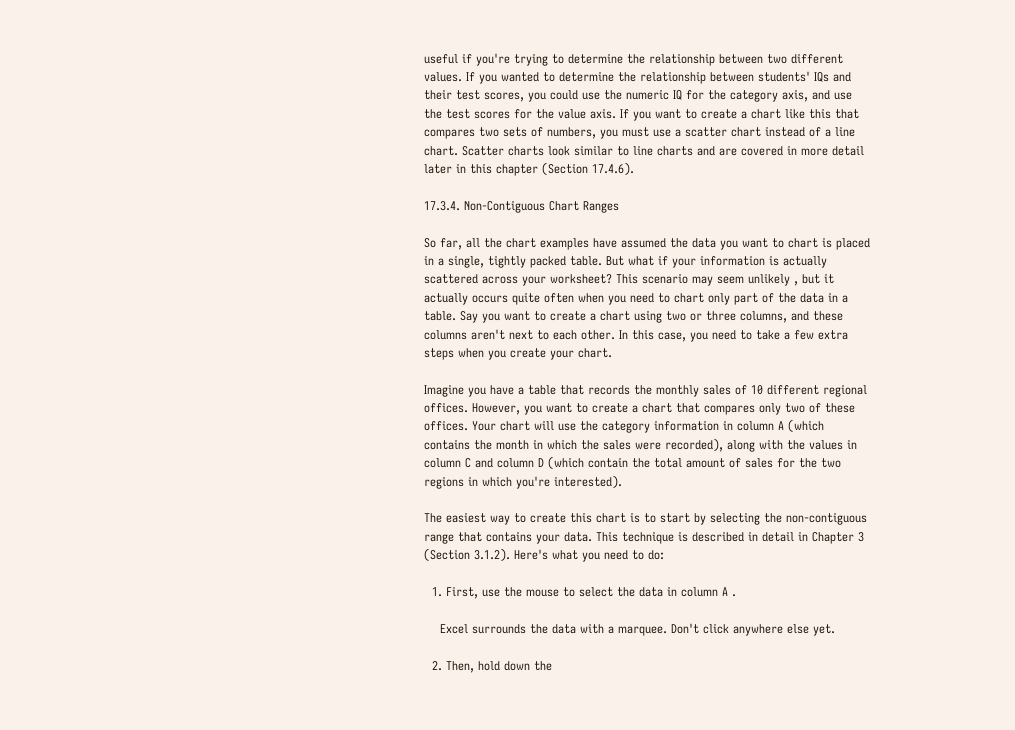useful if you're trying to determine the relationship between two different values. If you wanted to determine the relationship between students' IQs and their test scores, you could use the numeric IQ for the category axis, and use the test scores for the value axis. If you want to create a chart like this that compares two sets of numbers, you must use a scatter chart instead of a line chart. Scatter charts look similar to line charts and are covered in more detail later in this chapter (Section 17.4.6).

17.3.4. Non-Contiguous Chart Ranges

So far, all the chart examples have assumed the data you want to chart is placed in a single, tightly packed table. But what if your information is actually scattered across your worksheet? This scenario may seem unlikely , but it actually occurs quite often when you need to chart only part of the data in a table. Say you want to create a chart using two or three columns, and these columns aren't next to each other. In this case, you need to take a few extra steps when you create your chart.

Imagine you have a table that records the monthly sales of 10 different regional offices. However, you want to create a chart that compares only two of these offices. Your chart will use the category information in column A (which contains the month in which the sales were recorded), along with the values in column C and column D (which contain the total amount of sales for the two regions in which you're interested).

The easiest way to create this chart is to start by selecting the non-contiguous range that contains your data. This technique is described in detail in Chapter 3 (Section 3.1.2). Here's what you need to do:

  1. First, use the mouse to select the data in column A .

    Excel surrounds the data with a marquee. Don't click anywhere else yet.

  2. Then, hold down the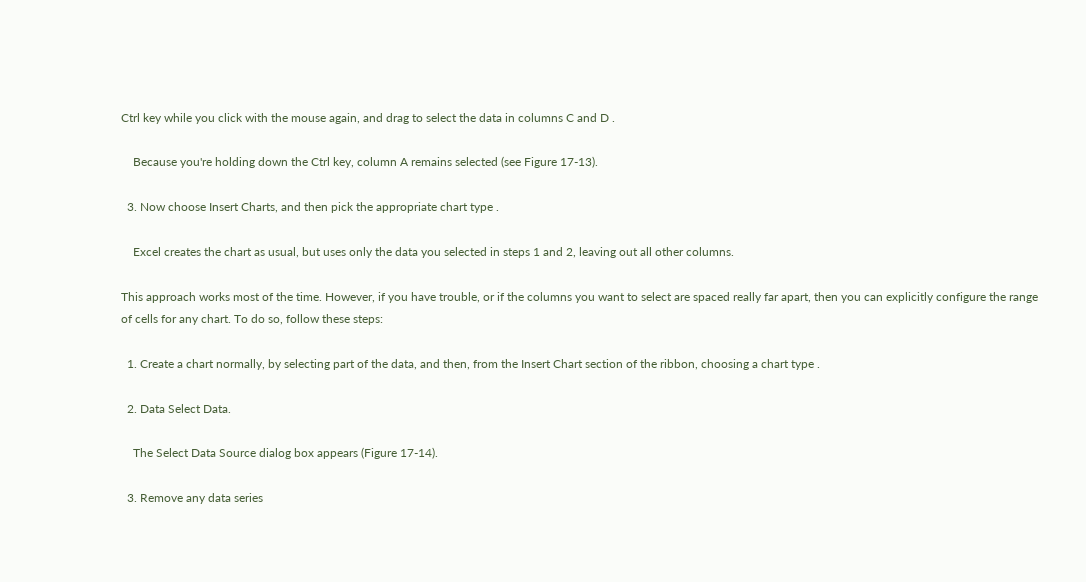Ctrl key while you click with the mouse again, and drag to select the data in columns C and D .

    Because you're holding down the Ctrl key, column A remains selected (see Figure 17-13).

  3. Now choose Insert Charts, and then pick the appropriate chart type .

    Excel creates the chart as usual, but uses only the data you selected in steps 1 and 2, leaving out all other columns.

This approach works most of the time. However, if you have trouble, or if the columns you want to select are spaced really far apart, then you can explicitly configure the range of cells for any chart. To do so, follow these steps:

  1. Create a chart normally, by selecting part of the data, and then, from the Insert Chart section of the ribbon, choosing a chart type .

  2. Data Select Data.

    The Select Data Source dialog box appears (Figure 17-14).

  3. Remove any data series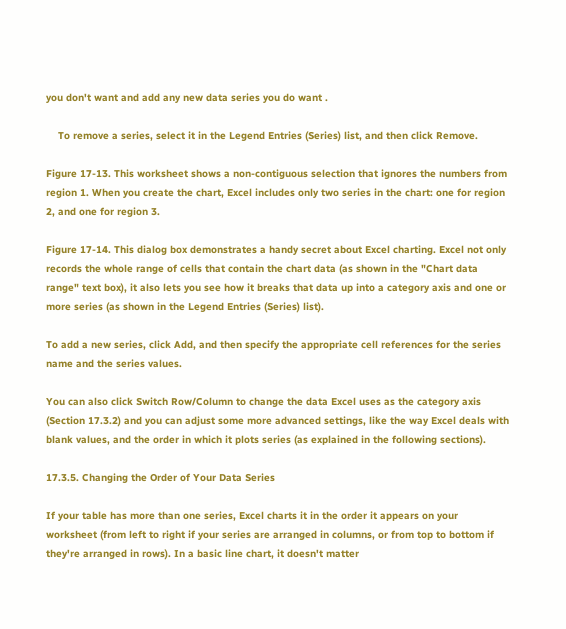you don't want and add any new data series you do want .

    To remove a series, select it in the Legend Entries (Series) list, and then click Remove.

Figure 17-13. This worksheet shows a non-contiguous selection that ignores the numbers from region 1. When you create the chart, Excel includes only two series in the chart: one for region 2, and one for region 3.

Figure 17-14. This dialog box demonstrates a handy secret about Excel charting. Excel not only records the whole range of cells that contain the chart data (as shown in the "Chart data range" text box), it also lets you see how it breaks that data up into a category axis and one or more series (as shown in the Legend Entries (Series) list).

To add a new series, click Add, and then specify the appropriate cell references for the series name and the series values.

You can also click Switch Row/Column to change the data Excel uses as the category axis (Section 17.3.2) and you can adjust some more advanced settings, like the way Excel deals with blank values, and the order in which it plots series (as explained in the following sections).

17.3.5. Changing the Order of Your Data Series

If your table has more than one series, Excel charts it in the order it appears on your worksheet (from left to right if your series are arranged in columns, or from top to bottom if they're arranged in rows). In a basic line chart, it doesn't matter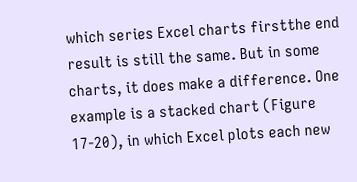which series Excel charts firstthe end result is still the same. But in some charts, it does make a difference. One example is a stacked chart (Figure 17-20), in which Excel plots each new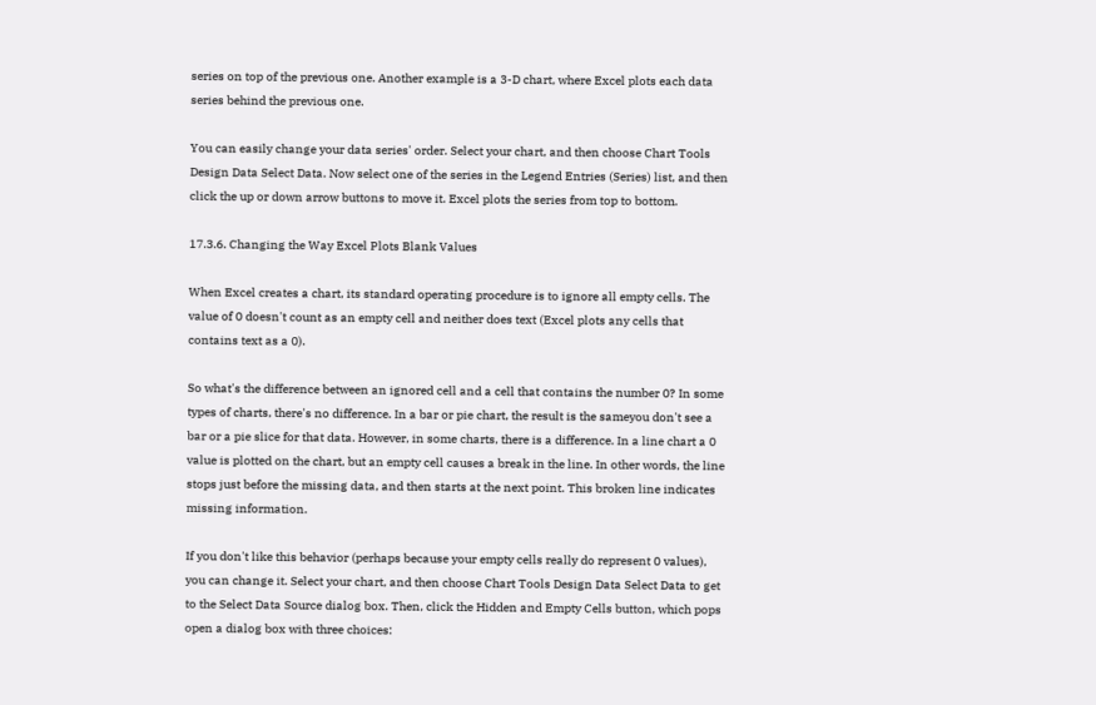series on top of the previous one. Another example is a 3-D chart, where Excel plots each data series behind the previous one.

You can easily change your data series' order. Select your chart, and then choose Chart Tools Design Data Select Data. Now select one of the series in the Legend Entries (Series) list, and then click the up or down arrow buttons to move it. Excel plots the series from top to bottom.

17.3.6. Changing the Way Excel Plots Blank Values

When Excel creates a chart, its standard operating procedure is to ignore all empty cells. The value of 0 doesn't count as an empty cell and neither does text (Excel plots any cells that contains text as a 0).

So what's the difference between an ignored cell and a cell that contains the number 0? In some types of charts, there's no difference. In a bar or pie chart, the result is the sameyou don't see a bar or a pie slice for that data. However, in some charts, there is a difference. In a line chart a 0 value is plotted on the chart, but an empty cell causes a break in the line. In other words, the line stops just before the missing data, and then starts at the next point. This broken line indicates missing information.

If you don't like this behavior (perhaps because your empty cells really do represent 0 values), you can change it. Select your chart, and then choose Chart Tools Design Data Select Data to get to the Select Data Source dialog box. Then, click the Hidden and Empty Cells button, which pops open a dialog box with three choices: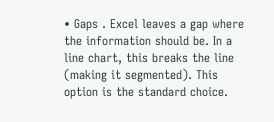• Gaps . Excel leaves a gap where the information should be. In a line chart, this breaks the line (making it segmented). This option is the standard choice.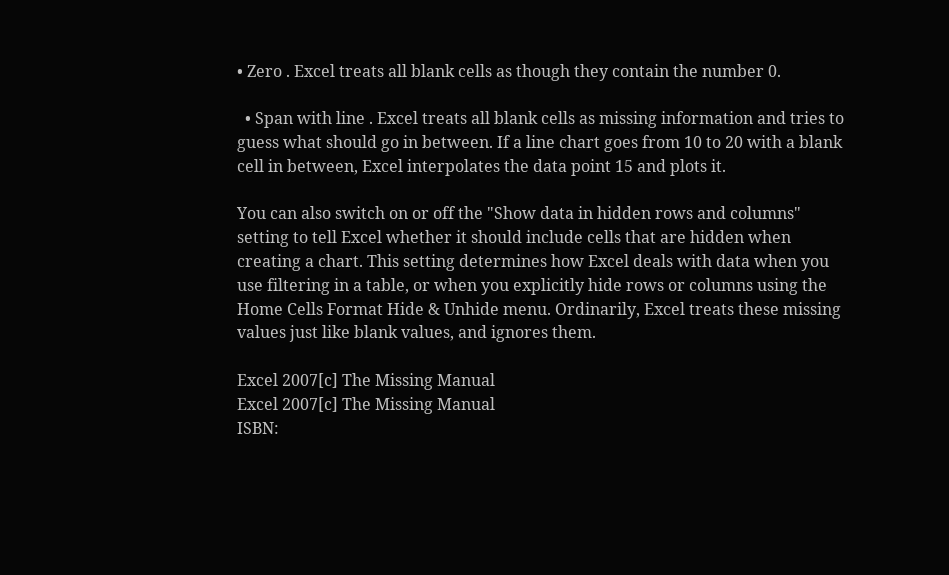• Zero . Excel treats all blank cells as though they contain the number 0.

  • Span with line . Excel treats all blank cells as missing information and tries to guess what should go in between. If a line chart goes from 10 to 20 with a blank cell in between, Excel interpolates the data point 15 and plots it.

You can also switch on or off the "Show data in hidden rows and columns" setting to tell Excel whether it should include cells that are hidden when creating a chart. This setting determines how Excel deals with data when you use filtering in a table, or when you explicitly hide rows or columns using the Home Cells Format Hide & Unhide menu. Ordinarily, Excel treats these missing values just like blank values, and ignores them.

Excel 2007[c] The Missing Manual
Excel 2007[c] The Missing Manual
ISBN: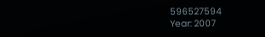596527594
Year: 2007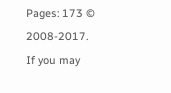Pages: 173 © 2008-2017.
If you may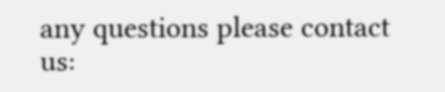any questions please contact us: